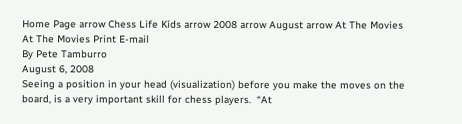Home Page arrow Chess Life Kids arrow 2008 arrow August arrow At The Movies
At The Movies Print E-mail
By Pete Tamburro
August 6, 2008
Seeing a position in your head (visualization) before you make the moves on the board, is a very important skill for chess players.  “At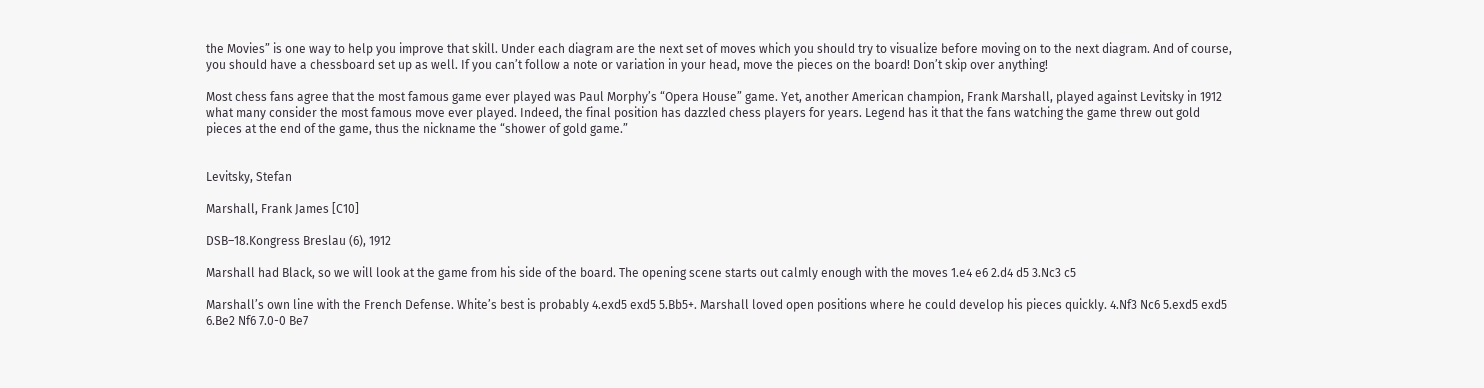the Movies” is one way to help you improve that skill. Under each diagram are the next set of moves which you should try to visualize before moving on to the next diagram. And of course, you should have a chessboard set up as well. If you can’t follow a note or variation in your head, move the pieces on the board! Don’t skip over anything!

Most chess fans agree that the most famous game ever played was Paul Morphy’s “Opera House” game. Yet, another American champion, Frank Marshall, played against Levitsky in 1912 what many consider the most famous move ever played. Indeed, the final position has dazzled chess players for years. Legend has it that the fans watching the game threw out gold pieces at the end of the game, thus the nickname the “shower of gold game.”


Levitsky, Stefan

Marshall, Frank James [C10]

DSB–18.Kongress Breslau (6), 1912

Marshall had Black, so we will look at the game from his side of the board. The opening scene starts out calmly enough with the moves 1.e4 e6 2.d4 d5 3.Nc3 c5

Marshall’s own line with the French Defense. White’s best is probably 4.exd5 exd5 5.Bb5+. Marshall loved open positions where he could develop his pieces quickly. 4.Nf3 Nc6 5.exd5 exd5 6.Be2 Nf6 7.0-0 Be7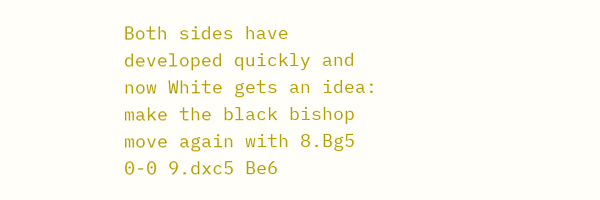Both sides have developed quickly and now White gets an idea: make the black bishop move again with 8.Bg5 0-0 9.dxc5 Be6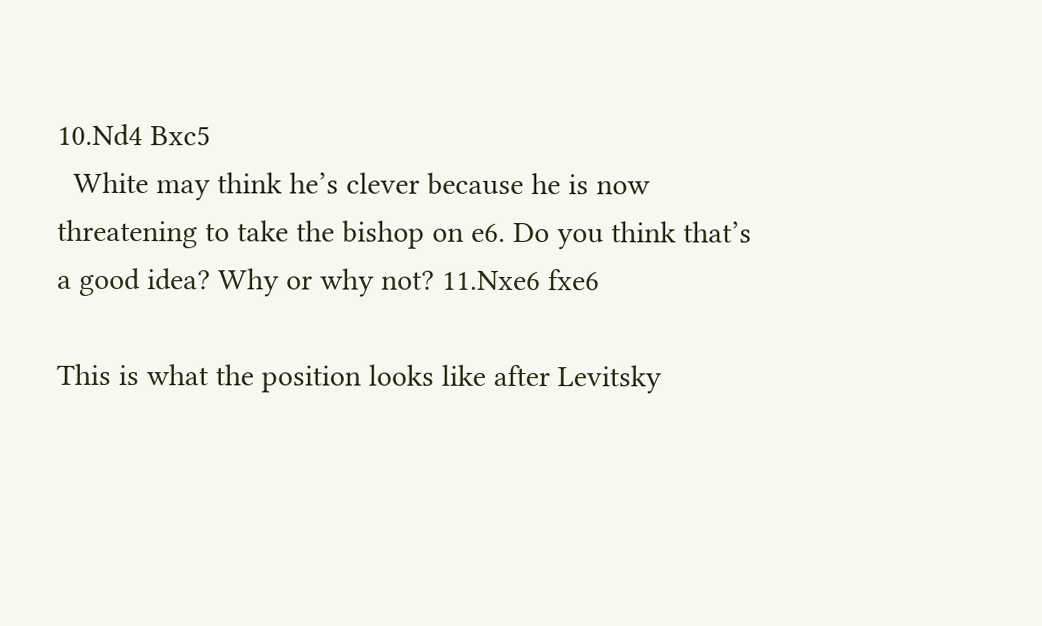10.Nd4 Bxc5
  White may think he’s clever because he is now threatening to take the bishop on e6. Do you think that’s a good idea? Why or why not? 11.Nxe6 fxe6

This is what the position looks like after Levitsky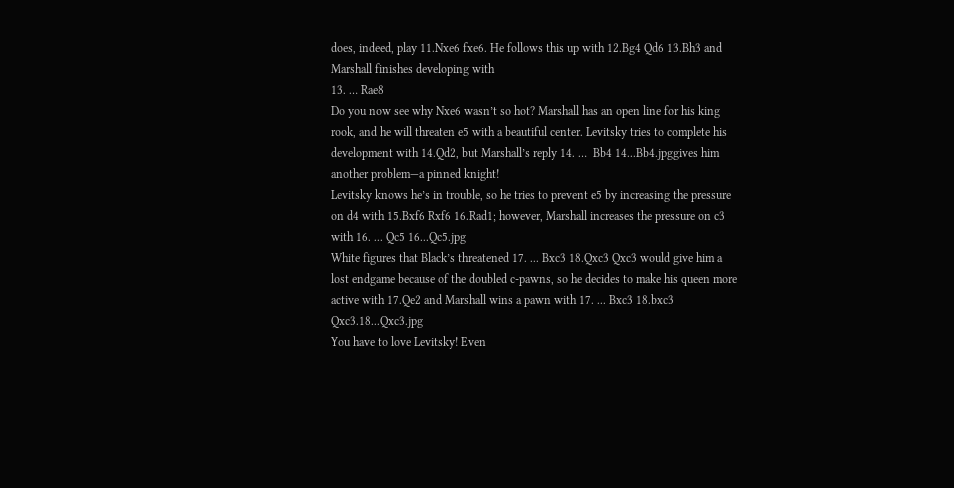does, indeed, play 11.Nxe6 fxe6. He follows this up with 12.Bg4 Qd6 13.Bh3 and Marshall finishes developing with
13. … Rae8
Do you now see why Nxe6 wasn’t so hot? Marshall has an open line for his king rook, and he will threaten e5 with a beautiful center. Levitsky tries to complete his development with 14.Qd2, but Marshall’s reply 14. …  Bb4 14...Bb4.jpggives him another problem—a pinned knight!
Levitsky knows he’s in trouble, so he tries to prevent e5 by increasing the pressure on d4 with 15.Bxf6 Rxf6 16.Rad1; however, Marshall increases the pressure on c3 with 16. ... Qc5 16...Qc5.jpg
White figures that Black’s threatened 17. ... Bxc3 18.Qxc3 Qxc3 would give him a lost endgame because of the doubled c-pawns, so he decides to make his queen more active with 17.Qe2 and Marshall wins a pawn with 17. ... Bxc3 18.bxc3 Qxc3.18...Qxc3.jpg
You have to love Levitsky! Even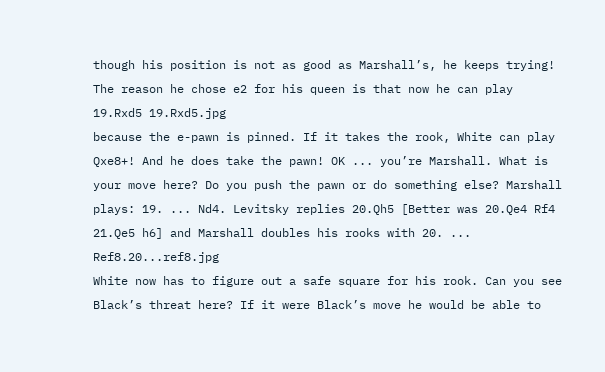though his position is not as good as Marshall’s, he keeps trying! The reason he chose e2 for his queen is that now he can play 19.Rxd5 19.Rxd5.jpg
because the e-pawn is pinned. If it takes the rook, White can play Qxe8+! And he does take the pawn! OK ... you’re Marshall. What is your move here? Do you push the pawn or do something else? Marshall plays: 19. ... Nd4. Levitsky replies 20.Qh5 [Better was 20.Qe4 Rf4 21.Qe5 h6] and Marshall doubles his rooks with 20. ... Ref8.20...ref8.jpg
White now has to figure out a safe square for his rook. Can you see Black’s threat here? If it were Black’s move he would be able to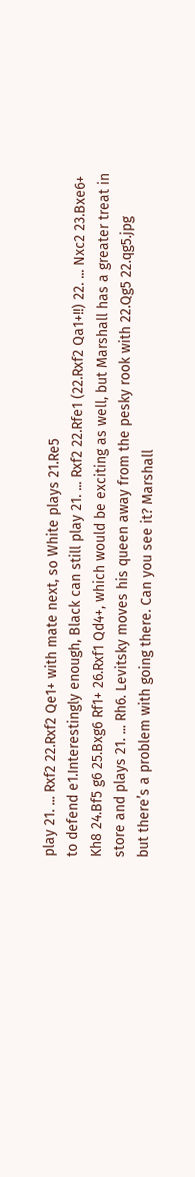play 21. ... Rxf2 22.Rxf2 Qe1+ with mate next, so White plays 21.Re5
to defend e1.Interestingly enough, Black can still play 21. ... Rxf2 22.Rfe1 (22.Rxf2 Qa1+!!) 22. ... Nxc2 23.Bxe6+ Kh8 24.Bf5 g6 25.Bxg6 Rf1+ 26.Rxf1 Qd4+, which would be exciting as well, but Marshall has a greater treat in store and plays 21. ... Rh6. Levitsky moves his queen away from the pesky rook with 22.Qg5 22.qg5.jpg
but there’s a problem with going there. Can you see it? Marshall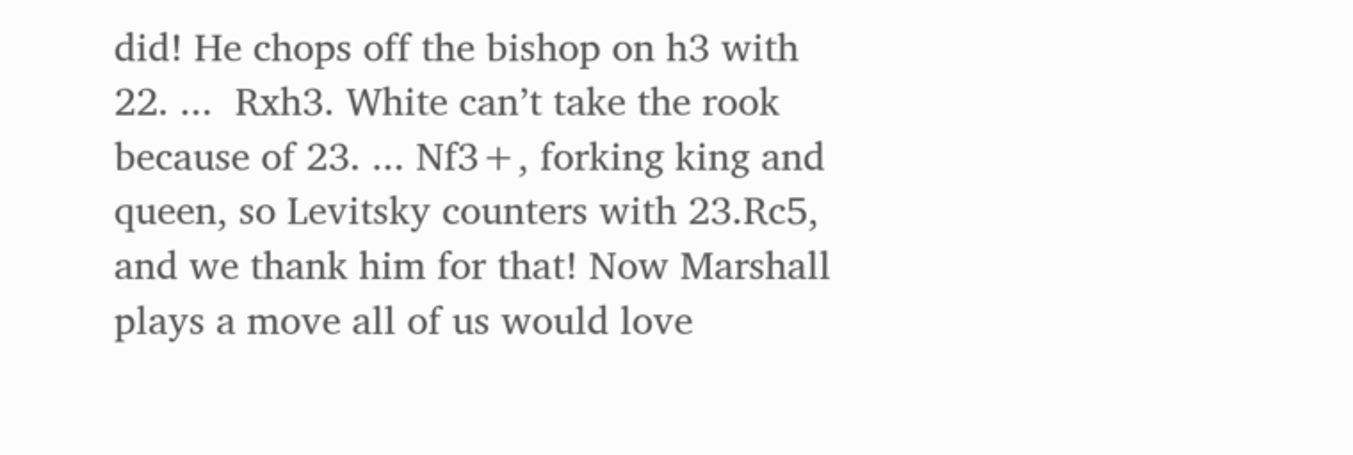did! He chops off the bishop on h3 with 22. ...  Rxh3. White can’t take the rook because of 23. ... Nf3+, forking king and queen, so Levitsky counters with 23.Rc5,
and we thank him for that! Now Marshall plays a move all of us would love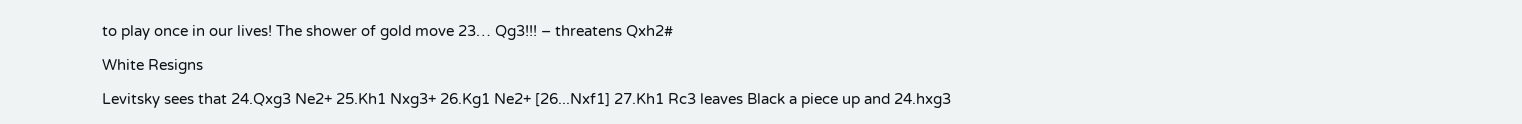to play once in our lives! The shower of gold move 23… Qg3!!! – threatens Qxh2#

White Resigns

Levitsky sees that 24.Qxg3 Ne2+ 25.Kh1 Nxg3+ 26.Kg1 Ne2+ [26...Nxf1] 27.Kh1 Rc3 leaves Black a piece up and 24.hxg3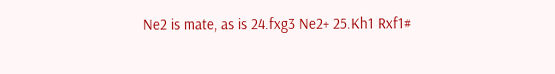Ne2 is mate, as is 24.fxg3 Ne2+ 25.Kh1 Rxf1#